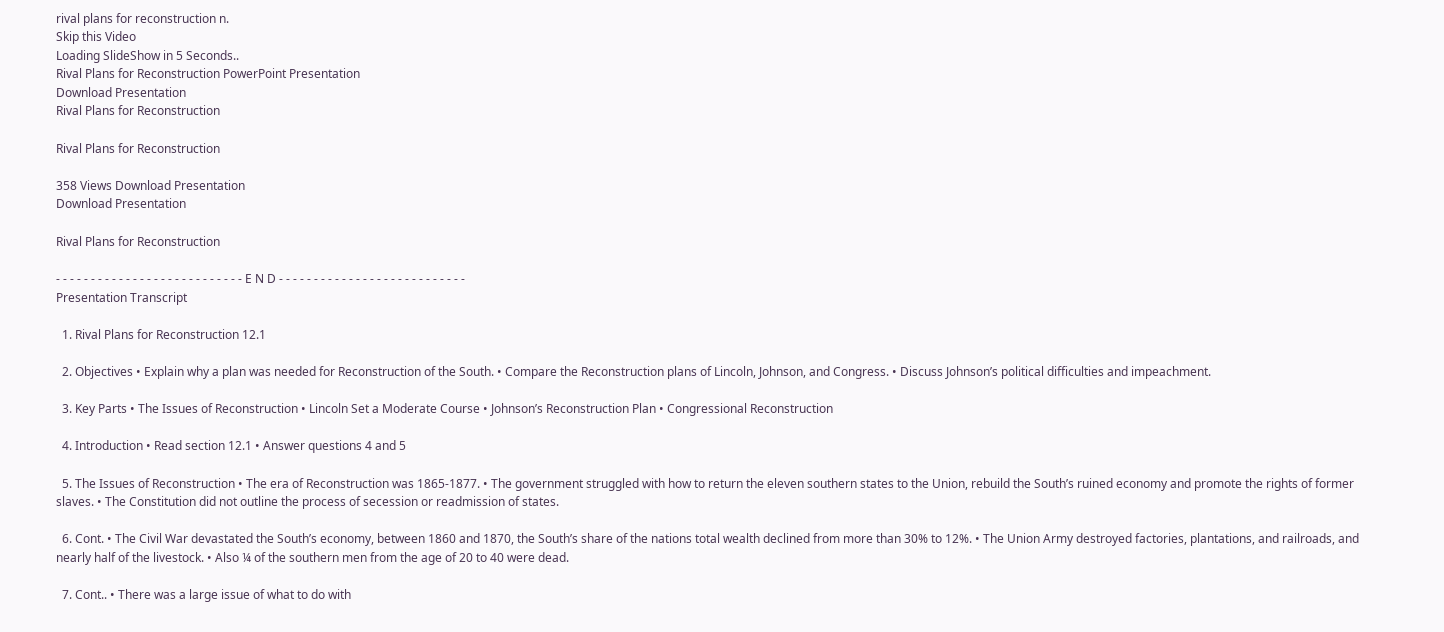rival plans for reconstruction n.
Skip this Video
Loading SlideShow in 5 Seconds..
Rival Plans for Reconstruction PowerPoint Presentation
Download Presentation
Rival Plans for Reconstruction

Rival Plans for Reconstruction

358 Views Download Presentation
Download Presentation

Rival Plans for Reconstruction

- - - - - - - - - - - - - - - - - - - - - - - - - - - E N D - - - - - - - - - - - - - - - - - - - - - - - - - - -
Presentation Transcript

  1. Rival Plans for Reconstruction 12.1

  2. Objectives • Explain why a plan was needed for Reconstruction of the South. • Compare the Reconstruction plans of Lincoln, Johnson, and Congress. • Discuss Johnson’s political difficulties and impeachment.

  3. Key Parts • The Issues of Reconstruction • Lincoln Set a Moderate Course • Johnson’s Reconstruction Plan • Congressional Reconstruction

  4. Introduction • Read section 12.1 • Answer questions 4 and 5

  5. The Issues of Reconstruction • The era of Reconstruction was 1865-1877. • The government struggled with how to return the eleven southern states to the Union, rebuild the South’s ruined economy and promote the rights of former slaves. • The Constitution did not outline the process of secession or readmission of states.

  6. Cont. • The Civil War devastated the South’s economy, between 1860 and 1870, the South’s share of the nations total wealth declined from more than 30% to 12%. • The Union Army destroyed factories, plantations, and railroads, and nearly half of the livestock. • Also ¼ of the southern men from the age of 20 to 40 were dead.

  7. Cont.. • There was a large issue of what to do with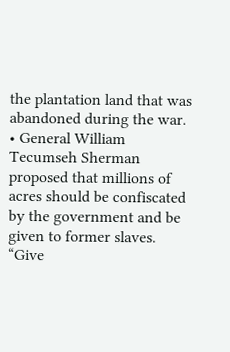the plantation land that was abandoned during the war. • General William Tecumseh Sherman proposed that millions of acres should be confiscated by the government and be given to former slaves. “Give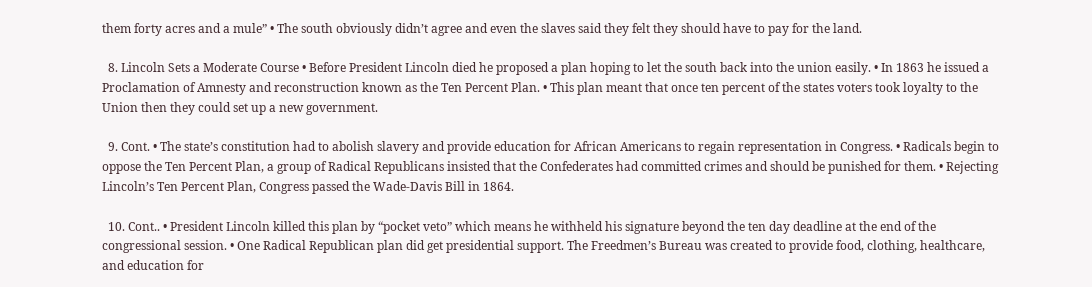them forty acres and a mule” • The south obviously didn’t agree and even the slaves said they felt they should have to pay for the land.

  8. Lincoln Sets a Moderate Course • Before President Lincoln died he proposed a plan hoping to let the south back into the union easily. • In 1863 he issued a Proclamation of Amnesty and reconstruction known as the Ten Percent Plan. • This plan meant that once ten percent of the states voters took loyalty to the Union then they could set up a new government.

  9. Cont. • The state’s constitution had to abolish slavery and provide education for African Americans to regain representation in Congress. • Radicals begin to oppose the Ten Percent Plan, a group of Radical Republicans insisted that the Confederates had committed crimes and should be punished for them. • Rejecting Lincoln’s Ten Percent Plan, Congress passed the Wade-Davis Bill in 1864.

  10. Cont.. • President Lincoln killed this plan by “pocket veto” which means he withheld his signature beyond the ten day deadline at the end of the congressional session. • One Radical Republican plan did get presidential support. The Freedmen’s Bureau was created to provide food, clothing, healthcare, and education for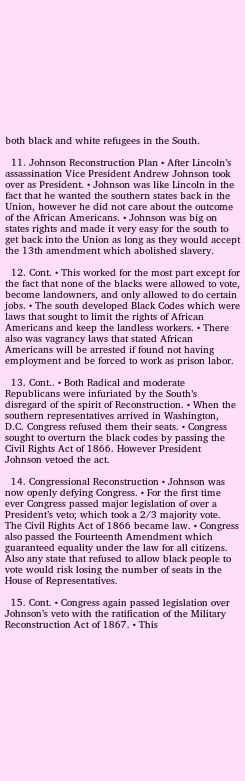both black and white refugees in the South.

  11. Johnson Reconstruction Plan • After Lincoln’s assassination Vice President Andrew Johnson took over as President. • Johnson was like Lincoln in the fact that he wanted the southern states back in the Union, however he did not care about the outcome of the African Americans. • Johnson was big on states rights and made it very easy for the south to get back into the Union as long as they would accept the 13th amendment which abolished slavery.

  12. Cont. • This worked for the most part except for the fact that none of the blacks were allowed to vote, become landowners, and only allowed to do certain jobs. • The south developed Black Codes which were laws that sought to limit the rights of African Americans and keep the landless workers. • There also was vagrancy laws that stated African Americans will be arrested if found not having employment and be forced to work as prison labor.

  13. Cont.. • Both Radical and moderate Republicans were infuriated by the South’s disregard of the spirit of Reconstruction. • When the southern representatives arrived in Washington, D.C. Congress refused them their seats. • Congress sought to overturn the black codes by passing the Civil Rights Act of 1866. However President Johnson vetoed the act.

  14. Congressional Reconstruction • Johnson was now openly defying Congress. • For the first time ever Congress passed major legislation of over a President’s veto; which took a 2/3 majority vote. The Civil Rights Act of 1866 became law. • Congress also passed the Fourteenth Amendment which guaranteed equality under the law for all citizens. Also any state that refused to allow black people to vote would risk losing the number of seats in the House of Representatives.

  15. Cont. • Congress again passed legislation over Johnson’s veto with the ratification of the Military Reconstruction Act of 1867. • This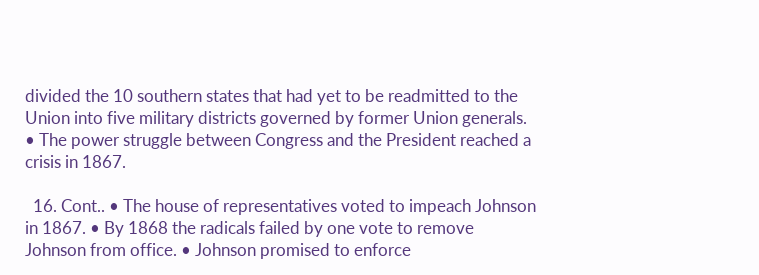divided the 10 southern states that had yet to be readmitted to the Union into five military districts governed by former Union generals. • The power struggle between Congress and the President reached a crisis in 1867.

  16. Cont.. • The house of representatives voted to impeach Johnson in 1867. • By 1868 the radicals failed by one vote to remove Johnson from office. • Johnson promised to enforce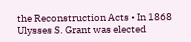the Reconstruction Acts • In 1868 Ulysses S. Grant was elected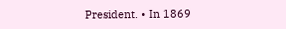President. • In 1869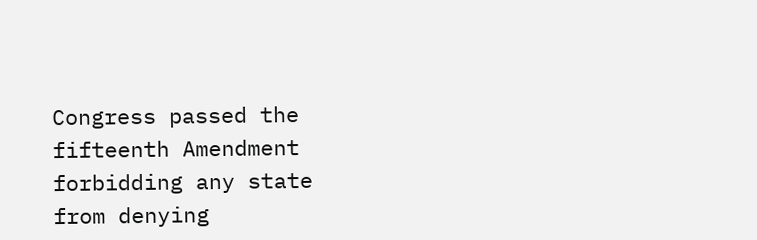Congress passed the fifteenth Amendment forbidding any state from denying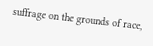suffrage on the grounds of race,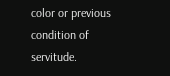color or previous condition of servitude.